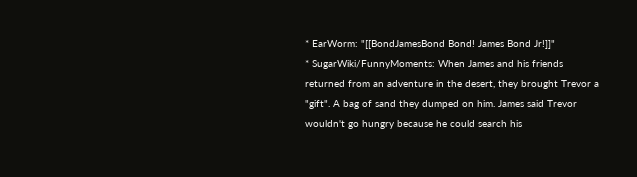* EarWorm: "[[BondJamesBond Bond! James Bond Jr!]]"
* SugarWiki/FunnyMoments: When James and his friends returned from an adventure in the desert, they brought Trevor a "gift". A bag of sand they dumped on him. James said Trevor wouldn't go hungry because he could search his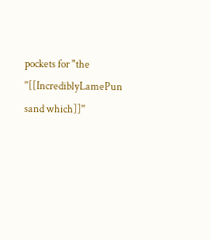pockets for "the ''[[IncrediblyLamePun sand which]]''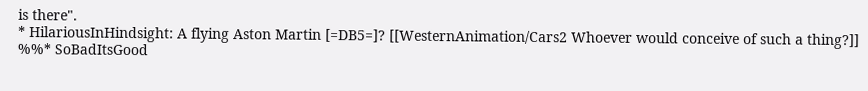is there".
* HilariousInHindsight: A flying Aston Martin [=DB5=]? [[WesternAnimation/Cars2 Whoever would conceive of such a thing?]]
%%* SoBadItsGood